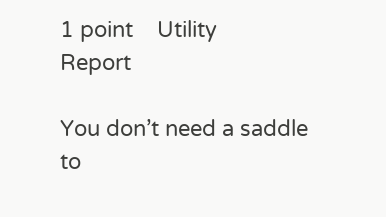1 point    Utility       Report

You don’t need a saddle to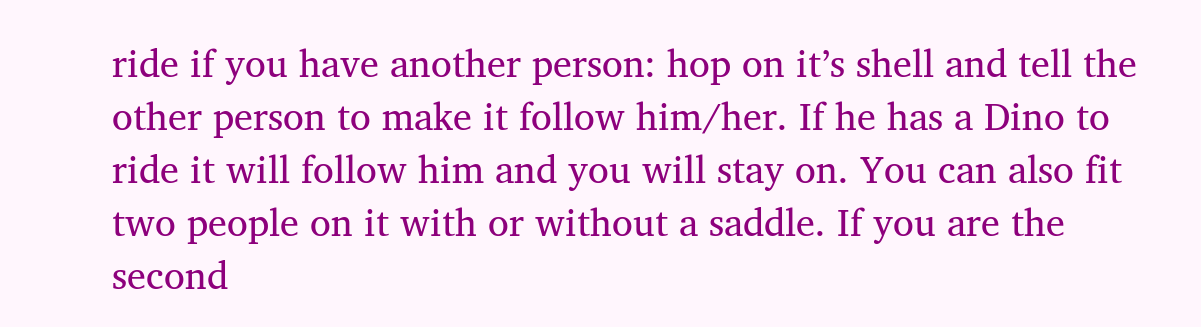ride if you have another person: hop on it’s shell and tell the other person to make it follow him/her. If he has a Dino to ride it will follow him and you will stay on. You can also fit two people on it with or without a saddle. If you are the second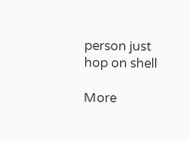person just hop on shell

More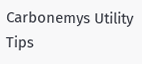Carbonemys Utility Tips